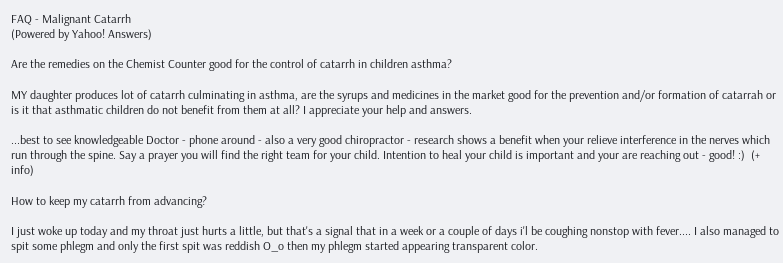FAQ - Malignant Catarrh
(Powered by Yahoo! Answers)

Are the remedies on the Chemist Counter good for the control of catarrh in children asthma?

MY daughter produces lot of catarrh culminating in asthma, are the syrups and medicines in the market good for the prevention and/or formation of catarrah or is it that asthmatic children do not benefit from them at all? I appreciate your help and answers.

...best to see knowledgeable Doctor - phone around - also a very good chiropractor - research shows a benefit when your relieve interference in the nerves which run through the spine. Say a prayer you will find the right team for your child. Intention to heal your child is important and your are reaching out - good! :)  (+ info)

How to keep my catarrh from advancing?

I just woke up today and my throat just hurts a little, but that's a signal that in a week or a couple of days i'l be coughing nonstop with fever.... I also managed to spit some phlegm and only the first spit was reddish O_o then my phlegm started appearing transparent color.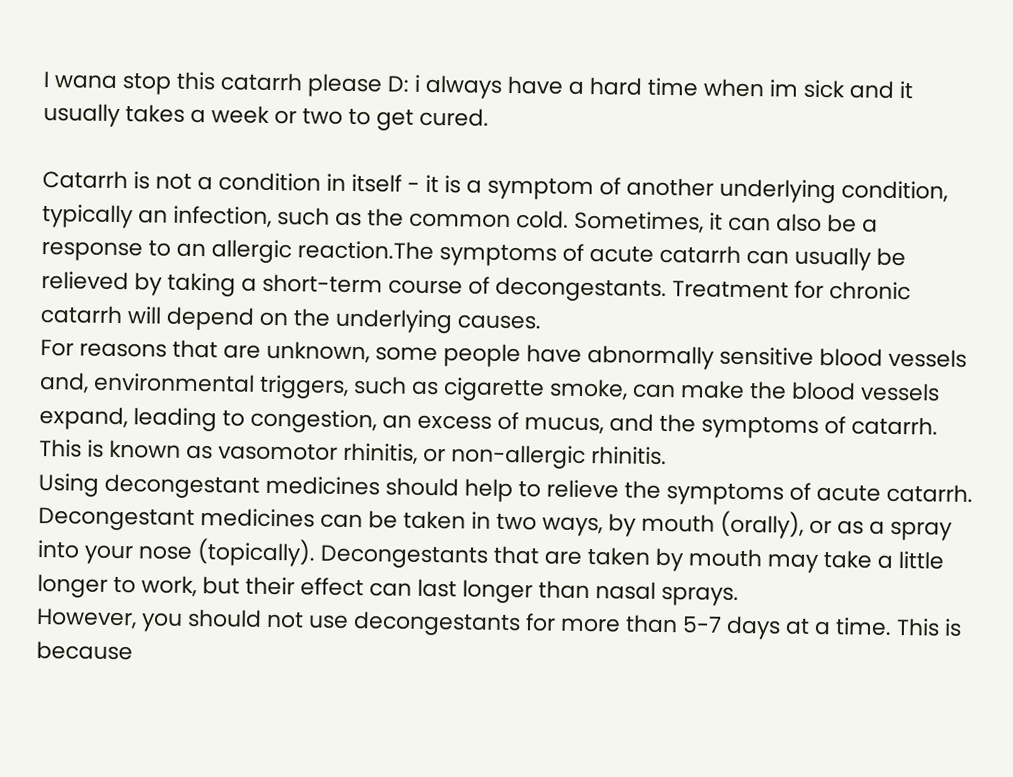I wana stop this catarrh please D: i always have a hard time when im sick and it usually takes a week or two to get cured.

Catarrh is not a condition in itself - it is a symptom of another underlying condition, typically an infection, such as the common cold. Sometimes, it can also be a response to an allergic reaction.The symptoms of acute catarrh can usually be relieved by taking a short-term course of decongestants. Treatment for chronic catarrh will depend on the underlying causes.
For reasons that are unknown, some people have abnormally sensitive blood vessels and, environmental triggers, such as cigarette smoke, can make the blood vessels expand, leading to congestion, an excess of mucus, and the symptoms of catarrh. This is known as vasomotor rhinitis, or non-allergic rhinitis.
Using decongestant medicines should help to relieve the symptoms of acute catarrh.
Decongestant medicines can be taken in two ways, by mouth (orally), or as a spray into your nose (topically). Decongestants that are taken by mouth may take a little longer to work, but their effect can last longer than nasal sprays.
However, you should not use decongestants for more than 5-7 days at a time. This is because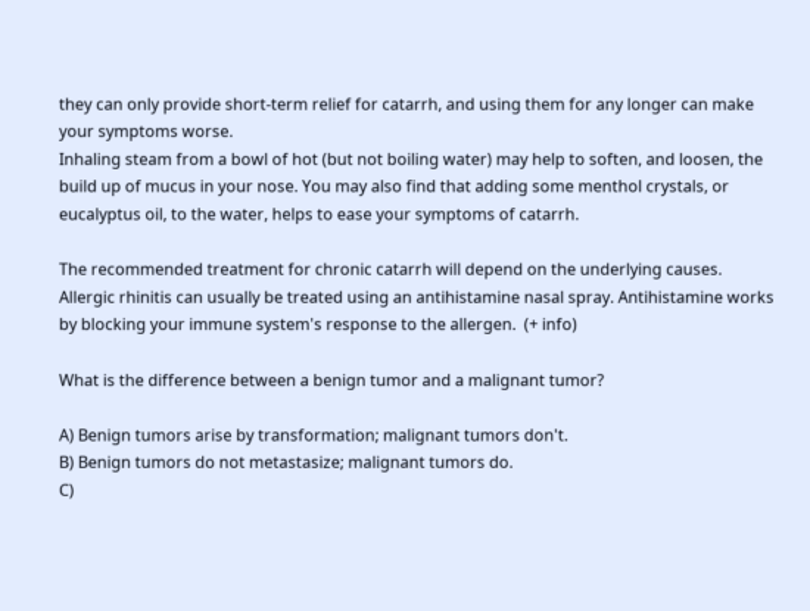they can only provide short-term relief for catarrh, and using them for any longer can make your symptoms worse.
Inhaling steam from a bowl of hot (but not boiling water) may help to soften, and loosen, the build up of mucus in your nose. You may also find that adding some menthol crystals, or eucalyptus oil, to the water, helps to ease your symptoms of catarrh.

The recommended treatment for chronic catarrh will depend on the underlying causes.
Allergic rhinitis can usually be treated using an antihistamine nasal spray. Antihistamine works by blocking your immune system's response to the allergen.  (+ info)

What is the difference between a benign tumor and a malignant tumor?

A) Benign tumors arise by transformation; malignant tumors don't.
B) Benign tumors do not metastasize; malignant tumors do.
C)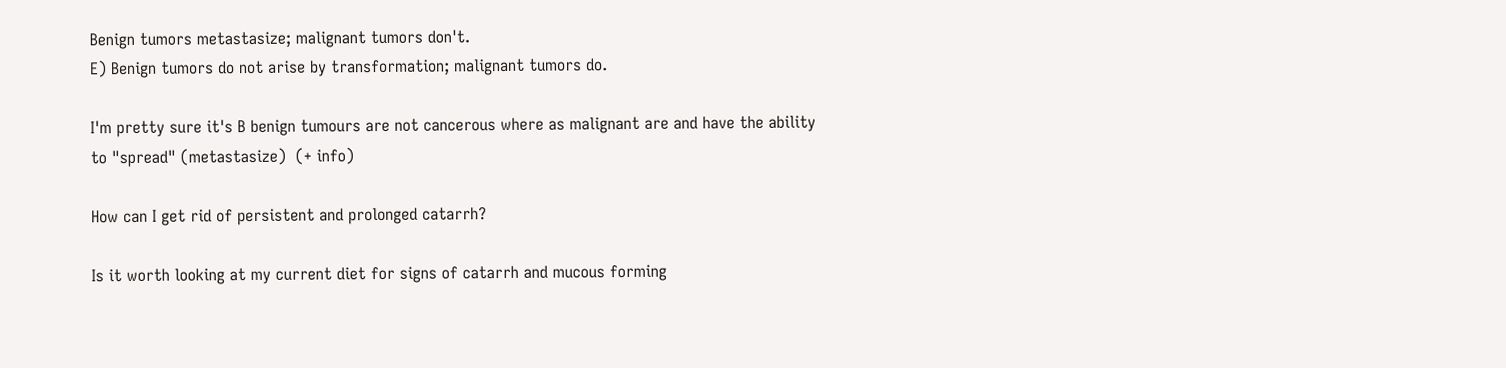Benign tumors metastasize; malignant tumors don't.
E) Benign tumors do not arise by transformation; malignant tumors do.

I'm pretty sure it's B benign tumours are not cancerous where as malignant are and have the ability to "spread" (metastasize)  (+ info)

How can I get rid of persistent and prolonged catarrh?

Is it worth looking at my current diet for signs of catarrh and mucous forming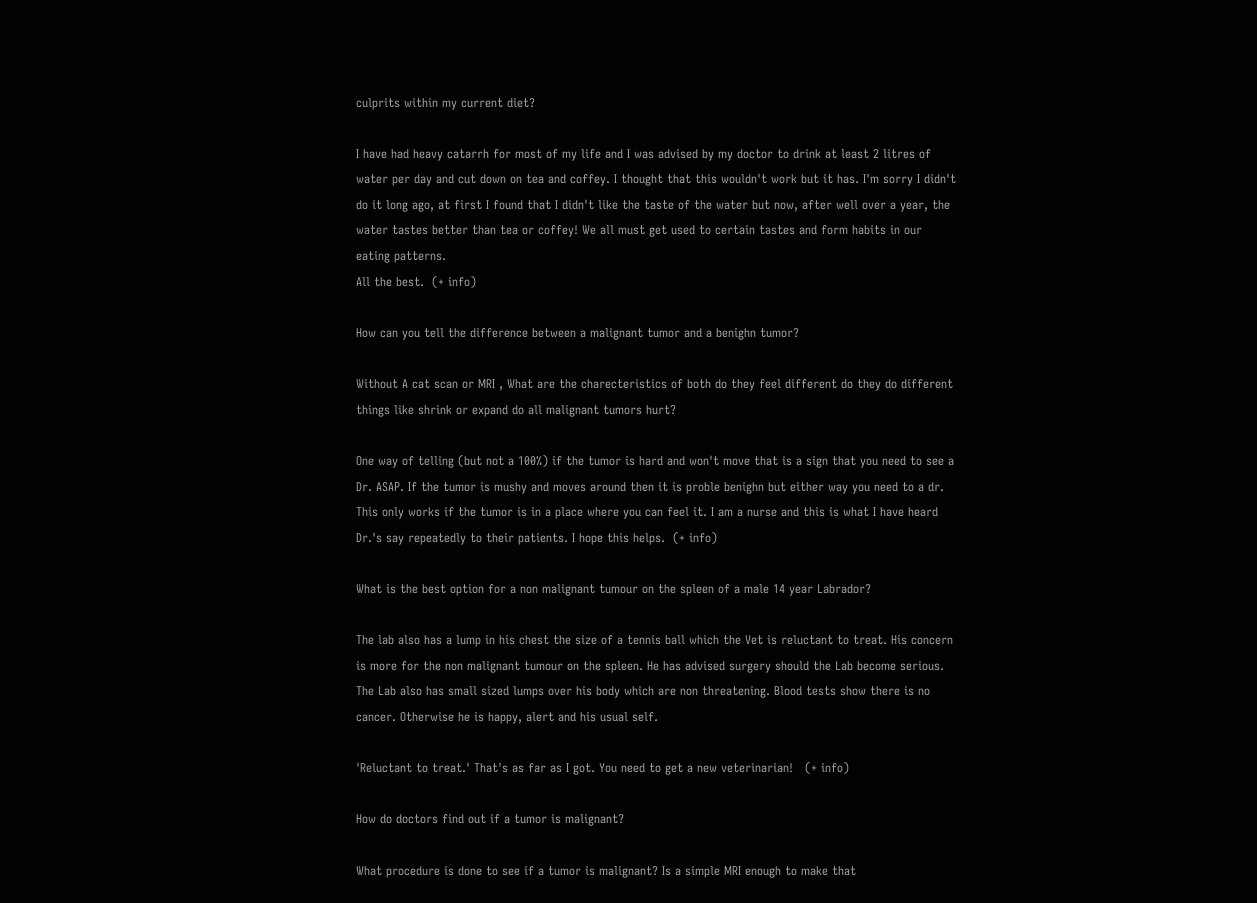culprits within my current diet?

I have had heavy catarrh for most of my life and I was advised by my doctor to drink at least 2 litres of water per day and cut down on tea and coffey. I thought that this wouldn't work but it has. I'm sorry I didn't do it long ago, at first I found that I didn't like the taste of the water but now, after well over a year, the water tastes better than tea or coffey! We all must get used to certain tastes and form habits in our eating patterns.
All the best.  (+ info)

How can you tell the difference between a malignant tumor and a benighn tumor?

Without A cat scan or MRI , What are the charecteristics of both do they feel different do they do different things like shrink or expand do all malignant tumors hurt?

One way of telling (but not a 100%) if the tumor is hard and won't move that is a sign that you need to see a Dr. ASAP. If the tumor is mushy and moves around then it is proble benighn but either way you need to a dr. This only works if the tumor is in a place where you can feel it. I am a nurse and this is what I have heard Dr.'s say repeatedly to their patients. I hope this helps.  (+ info)

What is the best option for a non malignant tumour on the spleen of a male 14 year Labrador?

The lab also has a lump in his chest the size of a tennis ball which the Vet is reluctant to treat. His concern is more for the non malignant tumour on the spleen. He has advised surgery should the Lab become serious. The Lab also has small sized lumps over his body which are non threatening. Blood tests show there is no cancer. Otherwise he is happy, alert and his usual self.

'Reluctant to treat.' That's as far as I got. You need to get a new veterinarian!   (+ info)

How do doctors find out if a tumor is malignant?

What procedure is done to see if a tumor is malignant? Is a simple MRI enough to make that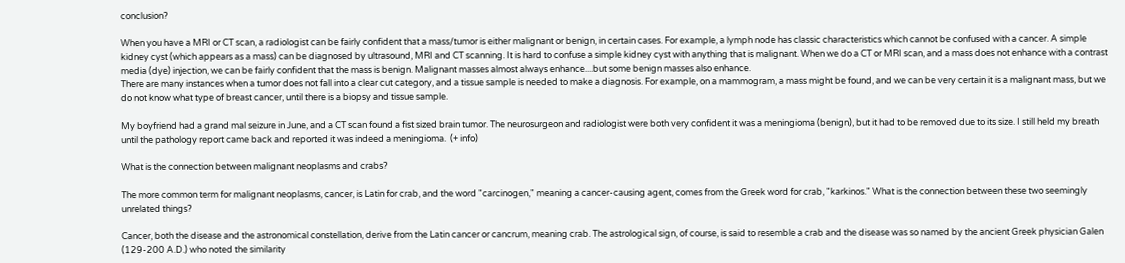conclusion?

When you have a MRI or CT scan, a radiologist can be fairly confident that a mass/tumor is either malignant or benign, in certain cases. For example, a lymph node has classic characteristics which cannot be confused with a cancer. A simple kidney cyst (which appears as a mass) can be diagnosed by ultrasound, MRI and CT scanning. It is hard to confuse a simple kidney cyst with anything that is malignant. When we do a CT or MRI scan, and a mass does not enhance with a contrast media (dye) injection, we can be fairly confident that the mass is benign. Malignant masses almost always enhance....but some benign masses also enhance.
There are many instances when a tumor does not fall into a clear cut category, and a tissue sample is needed to make a diagnosis. For example, on a mammogram, a mass might be found, and we can be very certain it is a malignant mass, but we do not know what type of breast cancer, until there is a biopsy and tissue sample.

My boyfriend had a grand mal seizure in June, and a CT scan found a fist sized brain tumor. The neurosurgeon and radiologist were both very confident it was a meningioma (benign), but it had to be removed due to its size. I still held my breath until the pathology report came back and reported it was indeed a meningioma.  (+ info)

What is the connection between malignant neoplasms and crabs?

The more common term for malignant neoplasms, cancer, is Latin for crab, and the word "carcinogen," meaning a cancer-causing agent, comes from the Greek word for crab, "karkinos." What is the connection between these two seemingly unrelated things?

Cancer, both the disease and the astronomical constellation, derive from the Latin cancer or cancrum, meaning crab. The astrological sign, of course, is said to resemble a crab and the disease was so named by the ancient Greek physician Galen (129-200 A.D.) who noted the similarity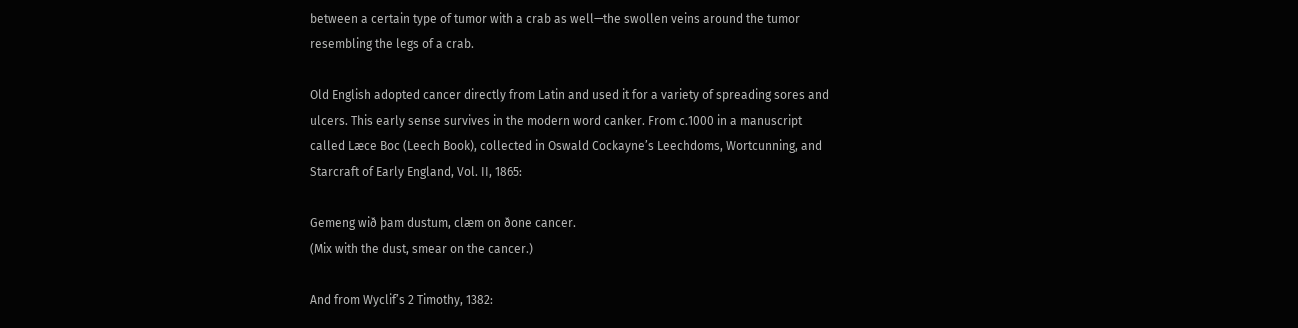between a certain type of tumor with a crab as well—the swollen veins around the tumor resembling the legs of a crab.

Old English adopted cancer directly from Latin and used it for a variety of spreading sores and ulcers. This early sense survives in the modern word canker. From c.1000 in a manuscript called Læce Boc (Leech Book), collected in Oswald Cockayne’s Leechdoms, Wortcunning, and Starcraft of Early England, Vol. II, 1865:

Gemeng wið þam dustum, clæm on ðone cancer.
(Mix with the dust, smear on the cancer.)

And from Wyclif’s 2 Timothy, 1382: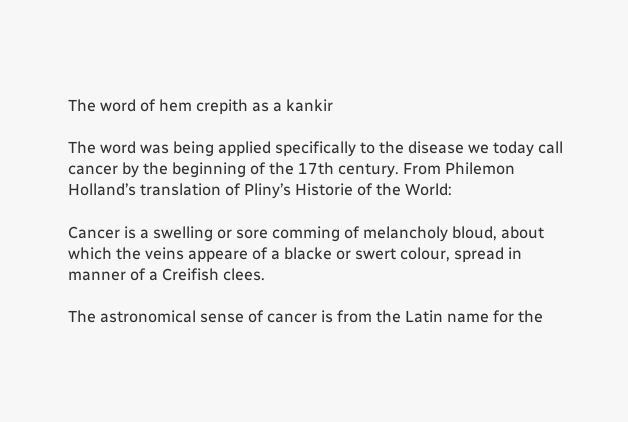The word of hem crepith as a kankir

The word was being applied specifically to the disease we today call cancer by the beginning of the 17th century. From Philemon Holland’s translation of Pliny’s Historie of the World:

Cancer is a swelling or sore comming of melancholy bloud, about which the veins appeare of a blacke or swert colour, spread in manner of a Creifish clees.

The astronomical sense of cancer is from the Latin name for the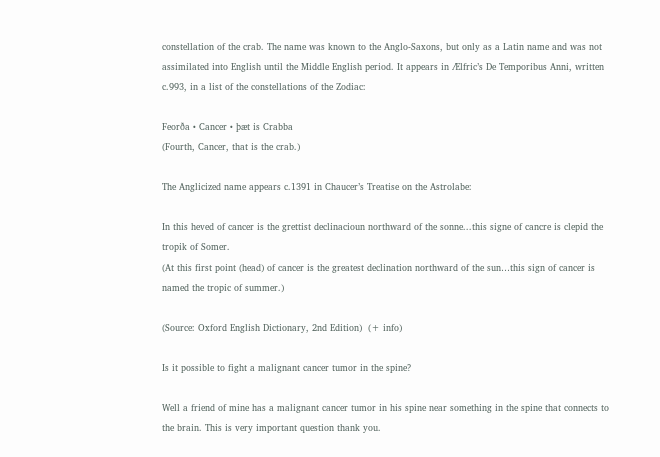constellation of the crab. The name was known to the Anglo-Saxons, but only as a Latin name and was not assimilated into English until the Middle English period. It appears in Ælfric’s De Temporibus Anni, written c.993, in a list of the constellations of the Zodiac:

Feorða • Cancer • þæt is Crabba
(Fourth, Cancer, that is the crab.)

The Anglicized name appears c.1391 in Chaucer’s Treatise on the Astrolabe:

In this heved of cancer is the grettist declinacioun northward of the sonne...this signe of cancre is clepid the tropik of Somer.
(At this first point (head) of cancer is the greatest declination northward of the sun…this sign of cancer is named the tropic of summer.)

(Source: Oxford English Dictionary, 2nd Edition)  (+ info)

Is it possible to fight a malignant cancer tumor in the spine?

Well a friend of mine has a malignant cancer tumor in his spine near something in the spine that connects to the brain. This is very important question thank you.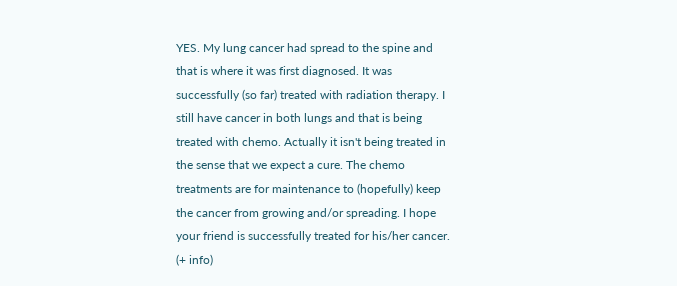YES. My lung cancer had spread to the spine and that is where it was first diagnosed. It was successfully (so far) treated with radiation therapy. I still have cancer in both lungs and that is being treated with chemo. Actually it isn't being treated in the sense that we expect a cure. The chemo treatments are for maintenance to (hopefully) keep the cancer from growing and/or spreading. I hope your friend is successfully treated for his/her cancer.  (+ info)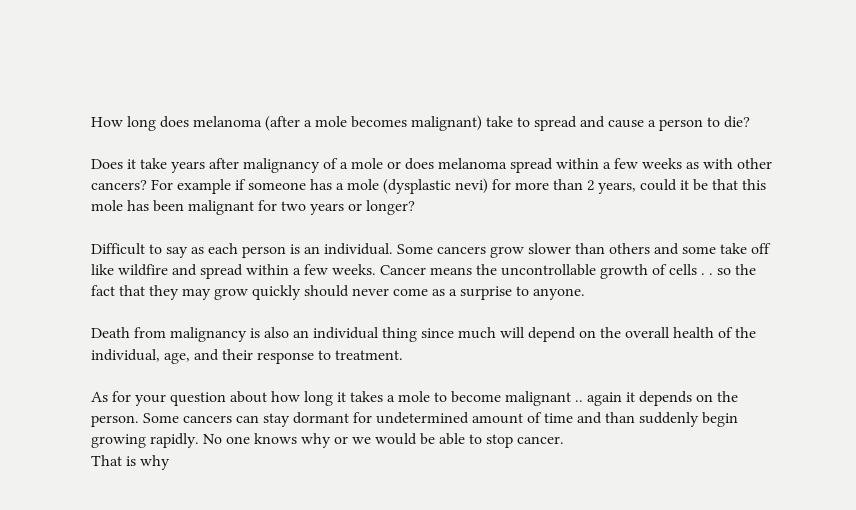How long does melanoma (after a mole becomes malignant) take to spread and cause a person to die?

Does it take years after malignancy of a mole or does melanoma spread within a few weeks as with other cancers? For example if someone has a mole (dysplastic nevi) for more than 2 years, could it be that this mole has been malignant for two years or longer?

Difficult to say as each person is an individual. Some cancers grow slower than others and some take off like wildfire and spread within a few weeks. Cancer means the uncontrollable growth of cells . . so the fact that they may grow quickly should never come as a surprise to anyone.

Death from malignancy is also an individual thing since much will depend on the overall health of the individual, age, and their response to treatment.

As for your question about how long it takes a mole to become malignant .. again it depends on the person. Some cancers can stay dormant for undetermined amount of time and than suddenly begin growing rapidly. No one knows why or we would be able to stop cancer.
That is why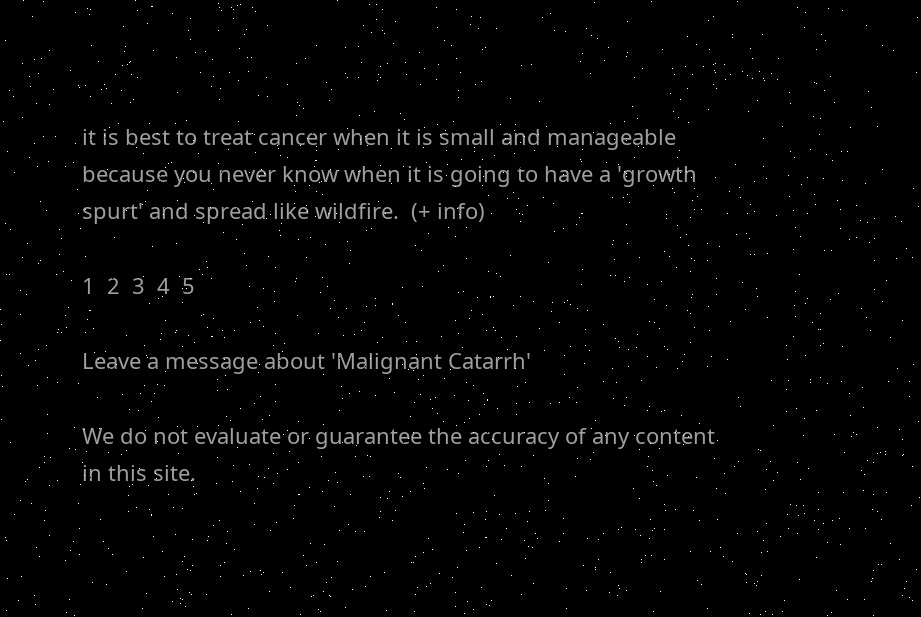it is best to treat cancer when it is small and manageable because you never know when it is going to have a 'growth spurt' and spread like wildfire.  (+ info)

1  2  3  4  5

Leave a message about 'Malignant Catarrh'

We do not evaluate or guarantee the accuracy of any content in this site.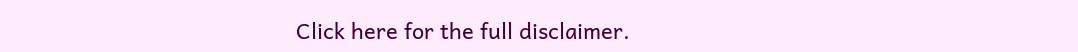Click here for the full disclaimer.